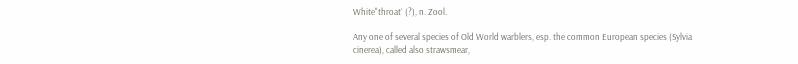White"throat` (?), n. Zool.

Any one of several species of Old World warblers, esp. the common European species (Sylvia cinerea), called also strawsmear,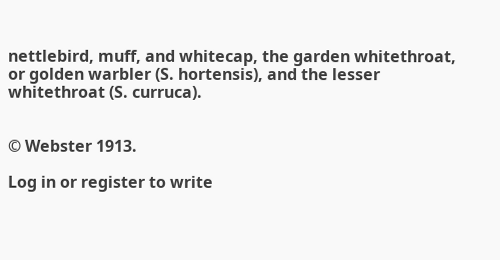nettlebird, muff, and whitecap, the garden whitethroat, or golden warbler (S. hortensis), and the lesser whitethroat (S. curruca).


© Webster 1913.

Log in or register to write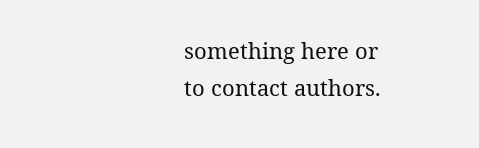something here or to contact authors.